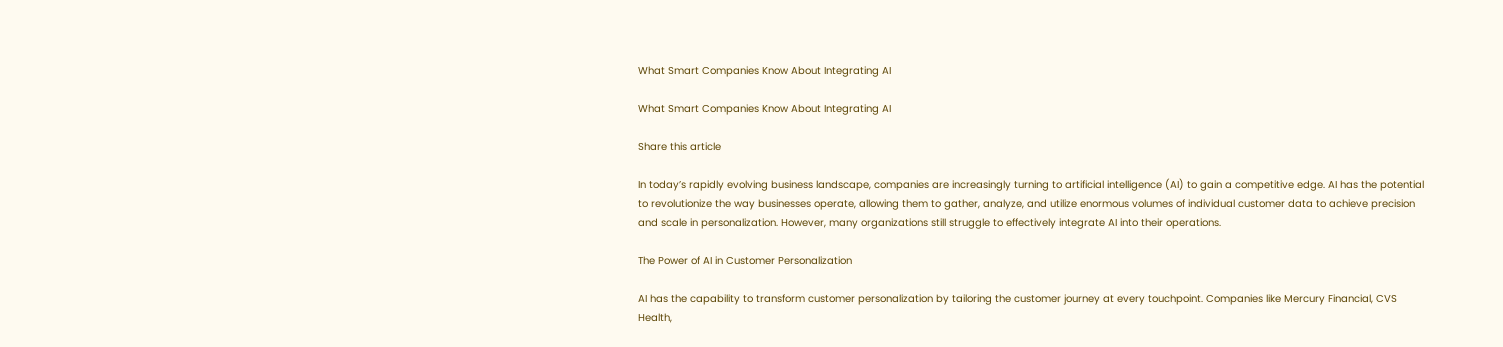What Smart Companies Know About Integrating AI

What Smart Companies Know About Integrating AI

Share this article

In today’s rapidly evolving business landscape, companies are increasingly turning to artificial intelligence (AI) to gain a competitive edge. AI has the potential to revolutionize the way businesses operate, allowing them to gather, analyze, and utilize enormous volumes of individual customer data to achieve precision and scale in personalization. However, many organizations still struggle to effectively integrate AI into their operations.

The Power of AI in Customer Personalization

AI has the capability to transform customer personalization by tailoring the customer journey at every touchpoint. Companies like Mercury Financial, CVS Health,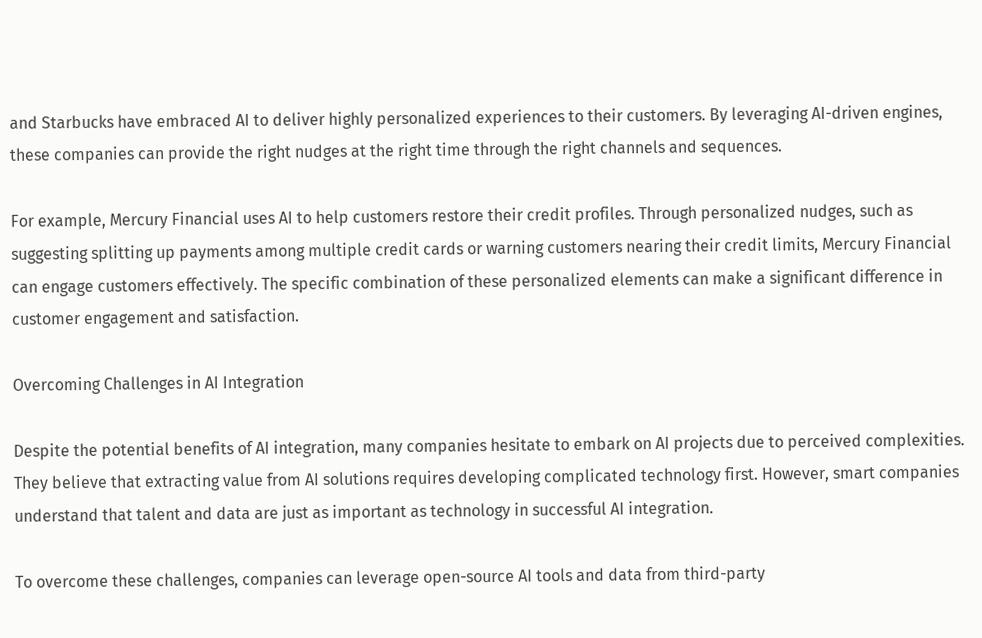and Starbucks have embraced AI to deliver highly personalized experiences to their customers. By leveraging AI-driven engines, these companies can provide the right nudges at the right time through the right channels and sequences.

For example, Mercury Financial uses AI to help customers restore their credit profiles. Through personalized nudges, such as suggesting splitting up payments among multiple credit cards or warning customers nearing their credit limits, Mercury Financial can engage customers effectively. The specific combination of these personalized elements can make a significant difference in customer engagement and satisfaction.

Overcoming Challenges in AI Integration

Despite the potential benefits of AI integration, many companies hesitate to embark on AI projects due to perceived complexities. They believe that extracting value from AI solutions requires developing complicated technology first. However, smart companies understand that talent and data are just as important as technology in successful AI integration.

To overcome these challenges, companies can leverage open-source AI tools and data from third-party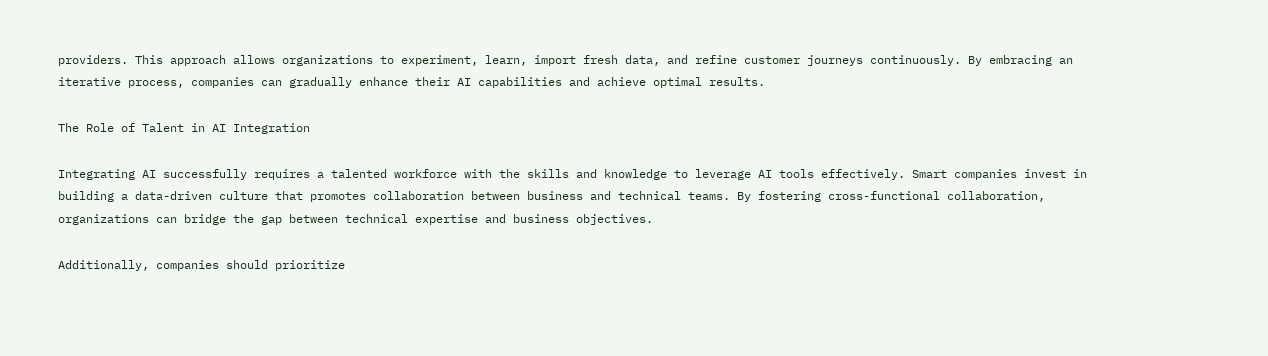providers. This approach allows organizations to experiment, learn, import fresh data, and refine customer journeys continuously. By embracing an iterative process, companies can gradually enhance their AI capabilities and achieve optimal results.

The Role of Talent in AI Integration

Integrating AI successfully requires a talented workforce with the skills and knowledge to leverage AI tools effectively. Smart companies invest in building a data-driven culture that promotes collaboration between business and technical teams. By fostering cross-functional collaboration, organizations can bridge the gap between technical expertise and business objectives.

Additionally, companies should prioritize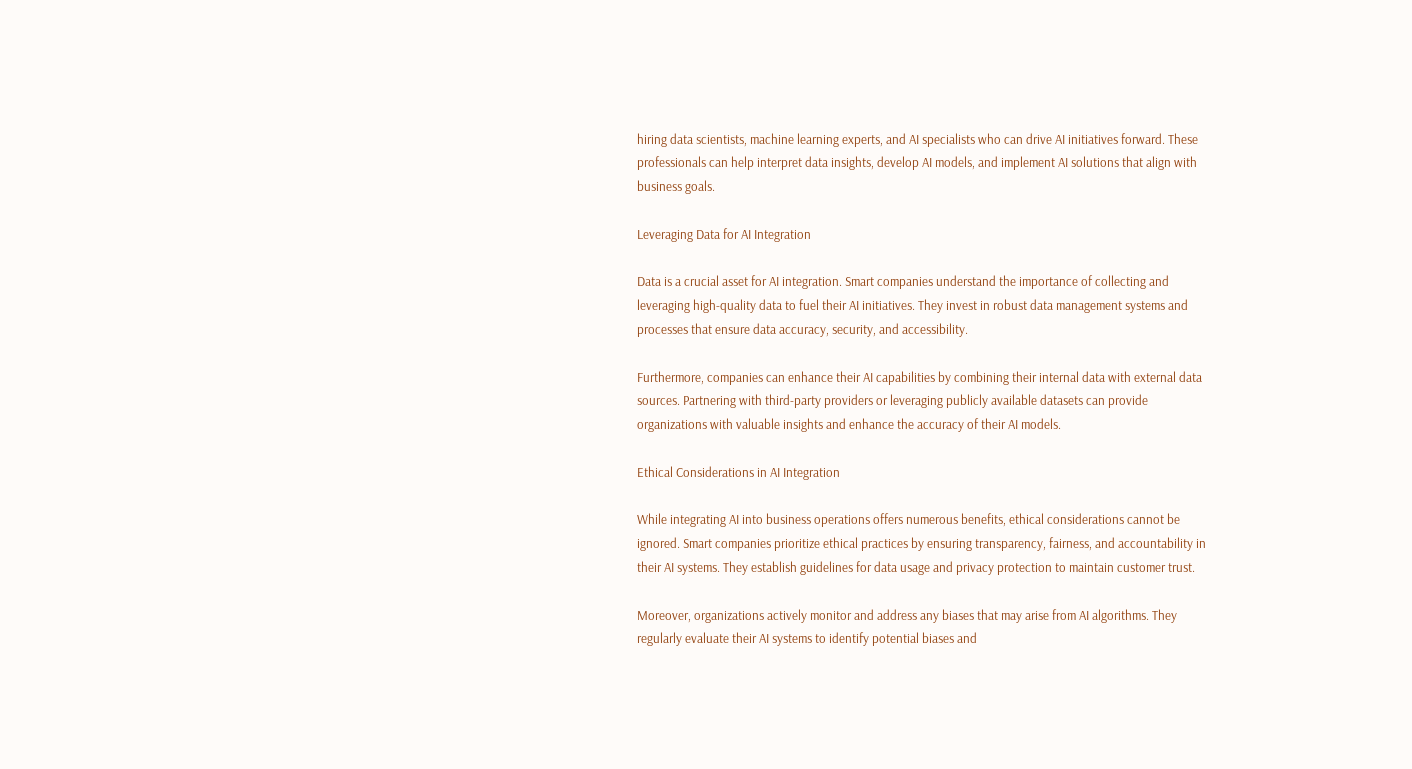hiring data scientists, machine learning experts, and AI specialists who can drive AI initiatives forward. These professionals can help interpret data insights, develop AI models, and implement AI solutions that align with business goals.

Leveraging Data for AI Integration

Data is a crucial asset for AI integration. Smart companies understand the importance of collecting and leveraging high-quality data to fuel their AI initiatives. They invest in robust data management systems and processes that ensure data accuracy, security, and accessibility.

Furthermore, companies can enhance their AI capabilities by combining their internal data with external data sources. Partnering with third-party providers or leveraging publicly available datasets can provide organizations with valuable insights and enhance the accuracy of their AI models.

Ethical Considerations in AI Integration

While integrating AI into business operations offers numerous benefits, ethical considerations cannot be ignored. Smart companies prioritize ethical practices by ensuring transparency, fairness, and accountability in their AI systems. They establish guidelines for data usage and privacy protection to maintain customer trust.

Moreover, organizations actively monitor and address any biases that may arise from AI algorithms. They regularly evaluate their AI systems to identify potential biases and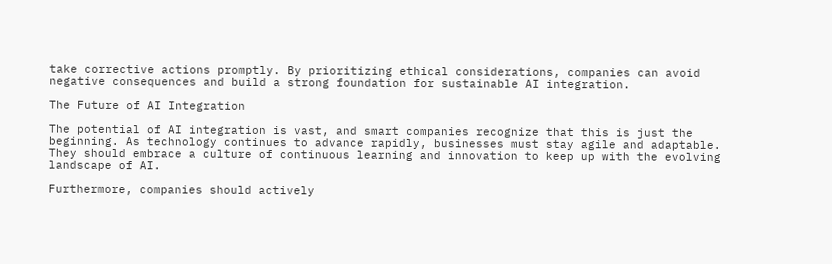take corrective actions promptly. By prioritizing ethical considerations, companies can avoid negative consequences and build a strong foundation for sustainable AI integration.

The Future of AI Integration

The potential of AI integration is vast, and smart companies recognize that this is just the beginning. As technology continues to advance rapidly, businesses must stay agile and adaptable. They should embrace a culture of continuous learning and innovation to keep up with the evolving landscape of AI.

Furthermore, companies should actively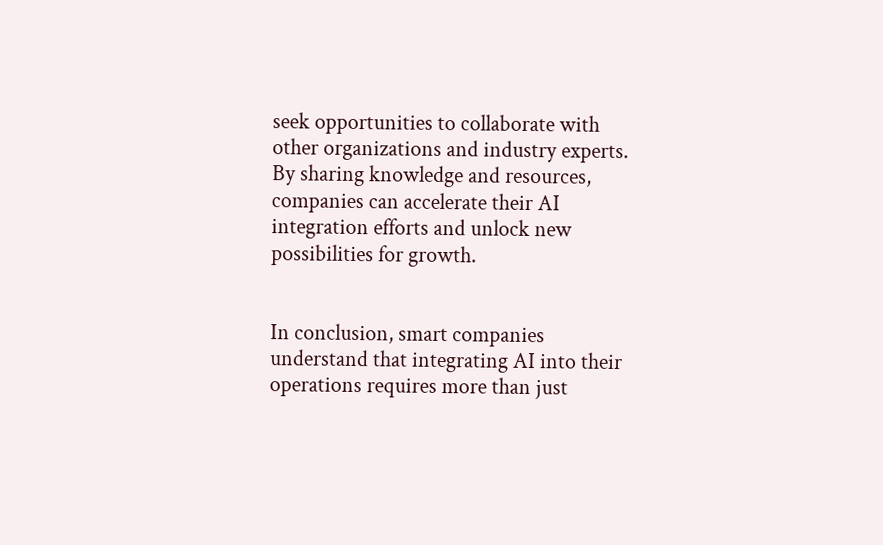seek opportunities to collaborate with other organizations and industry experts. By sharing knowledge and resources, companies can accelerate their AI integration efforts and unlock new possibilities for growth.


In conclusion, smart companies understand that integrating AI into their operations requires more than just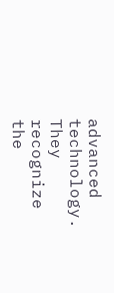advanced technology. They recognize the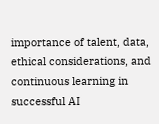importance of talent, data, ethical considerations, and continuous learning in successful AI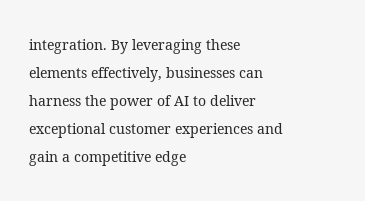integration. By leveraging these elements effectively, businesses can harness the power of AI to deliver exceptional customer experiences and gain a competitive edge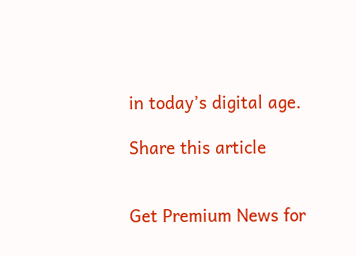in today’s digital age.

Share this article


Get Premium News for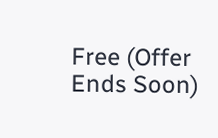Free (Offer Ends Soon)